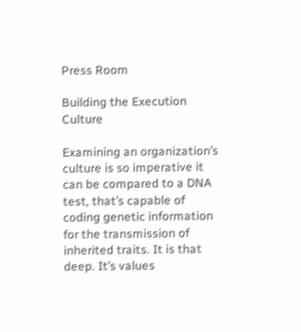Press Room

Building the Execution Culture

Examining an organization’s culture is so imperative it can be compared to a DNA test, that’s capable of coding genetic information for the transmission of inherited traits. It is that deep. It’s values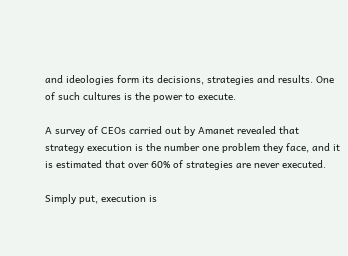and ideologies form its decisions, strategies and results. One of such cultures is the power to execute.

A survey of CEOs carried out by Amanet revealed that strategy execution is the number one problem they face, and it is estimated that over 60% of strategies are never executed.

Simply put, execution is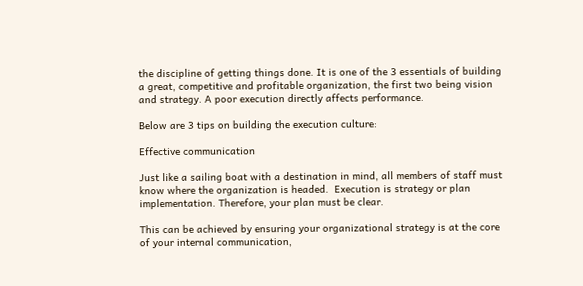the discipline of getting things done. It is one of the 3 essentials of building a great, competitive and profitable organization, the first two being vision and strategy. A poor execution directly affects performance.

Below are 3 tips on building the execution culture:

Effective communication

Just like a sailing boat with a destination in mind, all members of staff must know where the organization is headed.  Execution is strategy or plan implementation. Therefore, your plan must be clear.

This can be achieved by ensuring your organizational strategy is at the core of your internal communication,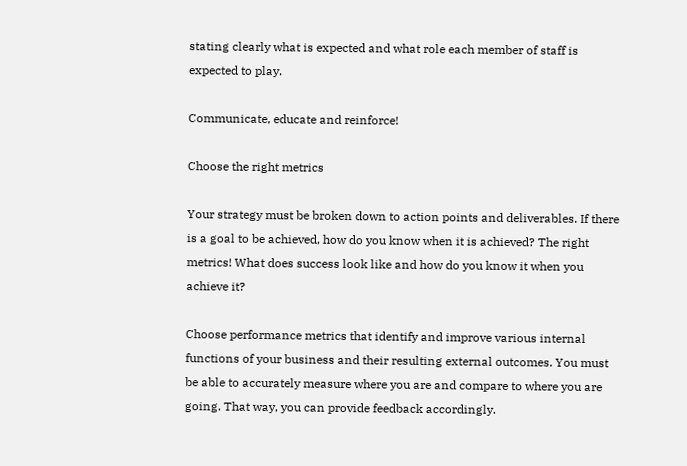stating clearly what is expected and what role each member of staff is expected to play.

Communicate, educate and reinforce!

Choose the right metrics

Your strategy must be broken down to action points and deliverables. If there is a goal to be achieved, how do you know when it is achieved? The right metrics! What does success look like and how do you know it when you achieve it?

Choose performance metrics that identify and improve various internal functions of your business and their resulting external outcomes. You must be able to accurately measure where you are and compare to where you are going. That way, you can provide feedback accordingly.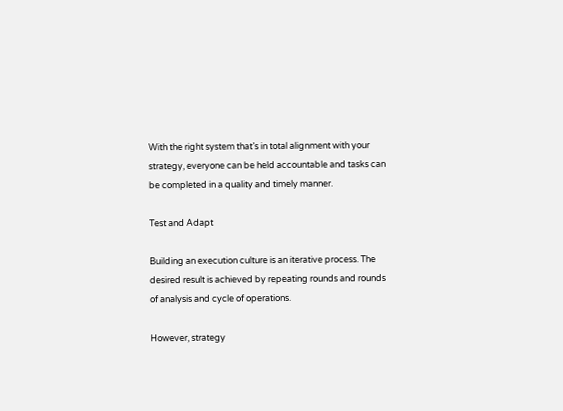With the right system that’s in total alignment with your strategy, everyone can be held accountable and tasks can be completed in a quality and timely manner.

Test and Adapt

Building an execution culture is an iterative process. The desired result is achieved by repeating rounds and rounds of analysis and cycle of operations.

However, strategy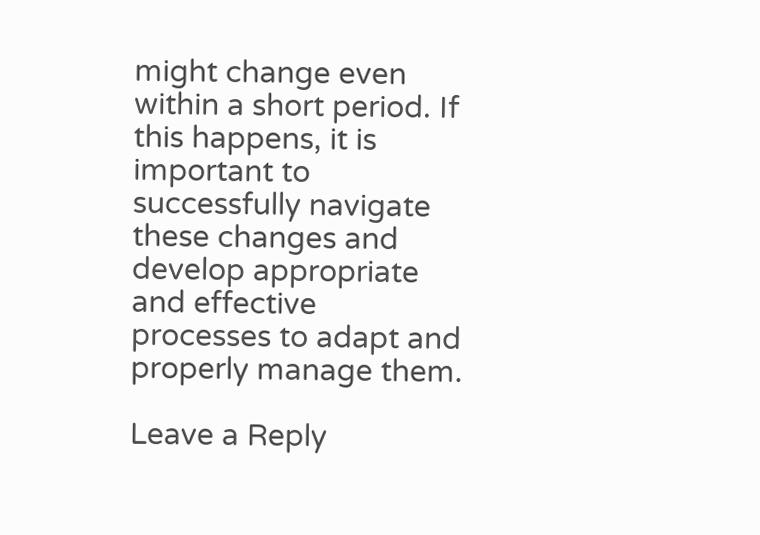might change even within a short period. If this happens, it is important to successfully navigate these changes and develop appropriate and effective processes to adapt and properly manage them.

Leave a Reply